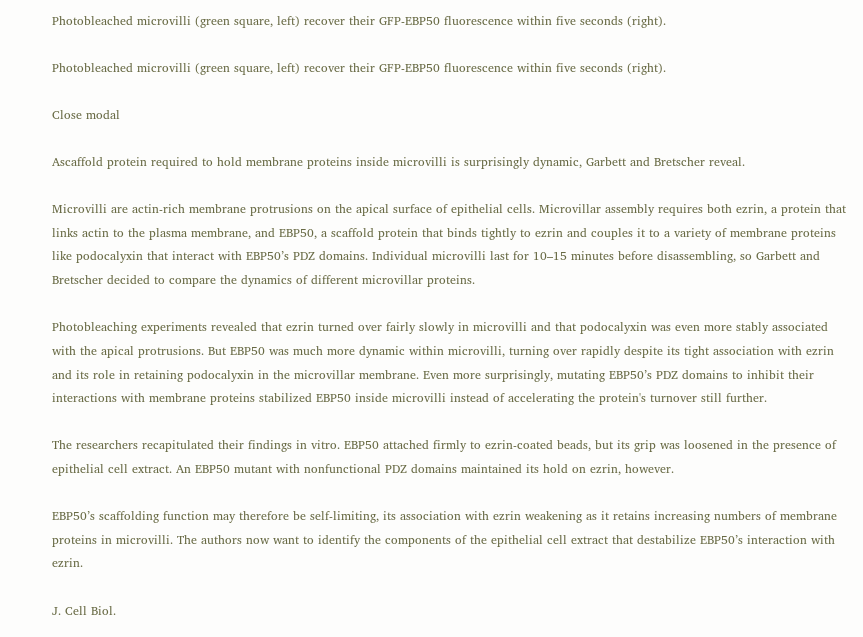Photobleached microvilli (green square, left) recover their GFP-EBP50 fluorescence within five seconds (right).

Photobleached microvilli (green square, left) recover their GFP-EBP50 fluorescence within five seconds (right).

Close modal

Ascaffold protein required to hold membrane proteins inside microvilli is surprisingly dynamic, Garbett and Bretscher reveal.

Microvilli are actin-rich membrane protrusions on the apical surface of epithelial cells. Microvillar assembly requires both ezrin, a protein that links actin to the plasma membrane, and EBP50, a scaffold protein that binds tightly to ezrin and couples it to a variety of membrane proteins like podocalyxin that interact with EBP50’s PDZ domains. Individual microvilli last for 10–15 minutes before disassembling, so Garbett and Bretscher decided to compare the dynamics of different microvillar proteins.

Photobleaching experiments revealed that ezrin turned over fairly slowly in microvilli and that podocalyxin was even more stably associated with the apical protrusions. But EBP50 was much more dynamic within microvilli, turning over rapidly despite its tight association with ezrin and its role in retaining podocalyxin in the microvillar membrane. Even more surprisingly, mutating EBP50’s PDZ domains to inhibit their interactions with membrane proteins stabilized EBP50 inside microvilli instead of accelerating the protein's turnover still further.

The researchers recapitulated their findings in vitro. EBP50 attached firmly to ezrin-coated beads, but its grip was loosened in the presence of epithelial cell extract. An EBP50 mutant with nonfunctional PDZ domains maintained its hold on ezrin, however.

EBP50’s scaffolding function may therefore be self-limiting, its association with ezrin weakening as it retains increasing numbers of membrane proteins in microvilli. The authors now want to identify the components of the epithelial cell extract that destabilize EBP50’s interaction with ezrin.

J. Cell Biol.